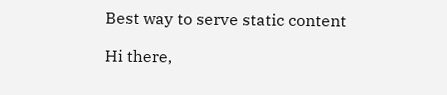Best way to serve static content

Hi there,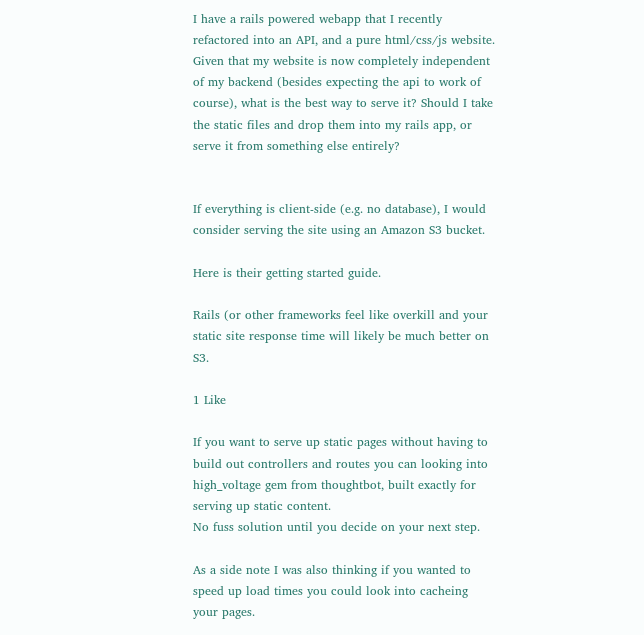I have a rails powered webapp that I recently refactored into an API, and a pure html/css/js website. Given that my website is now completely independent of my backend (besides expecting the api to work of course), what is the best way to serve it? Should I take the static files and drop them into my rails app, or serve it from something else entirely?


If everything is client-side (e.g. no database), I would consider serving the site using an Amazon S3 bucket.

Here is their getting started guide.

Rails (or other frameworks feel like overkill and your static site response time will likely be much better on S3.

1 Like

If you want to serve up static pages without having to build out controllers and routes you can looking into high_voltage gem from thoughtbot, built exactly for serving up static content.
No fuss solution until you decide on your next step.

As a side note I was also thinking if you wanted to speed up load times you could look into cacheing your pages.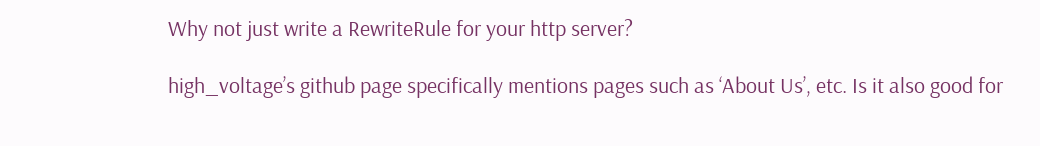Why not just write a RewriteRule for your http server?

high_voltage’s github page specifically mentions pages such as ‘About Us’, etc. Is it also good for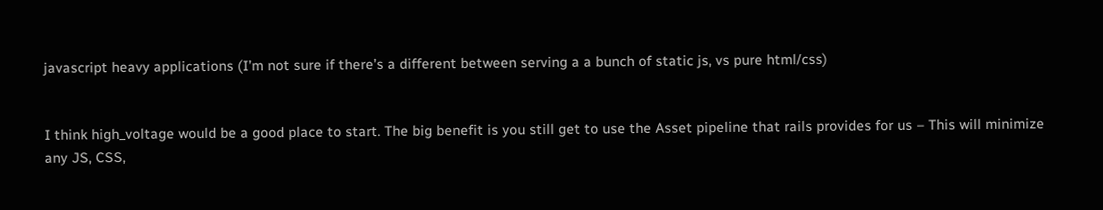javascript heavy applications (I’m not sure if there’s a different between serving a a bunch of static js, vs pure html/css)


I think high_voltage would be a good place to start. The big benefit is you still get to use the Asset pipeline that rails provides for us – This will minimize any JS, CSS,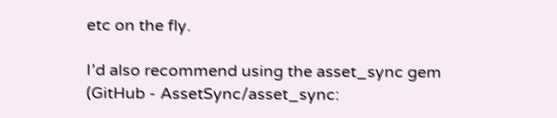etc on the fly.

I’d also recommend using the asset_sync gem (GitHub - AssetSync/asset_sync: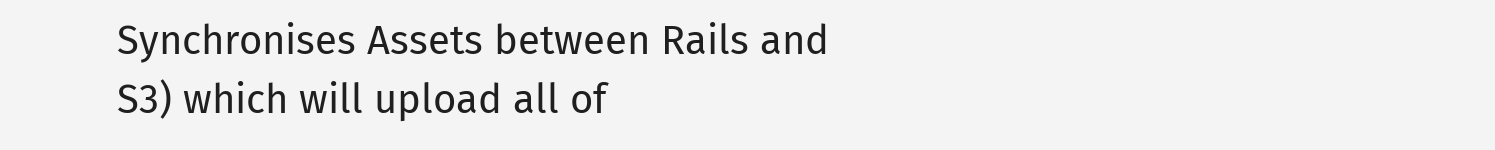Synchronises Assets between Rails and S3) which will upload all of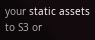your static assets to S3 or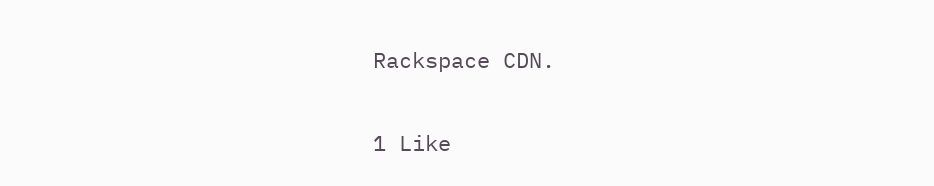Rackspace CDN.

1 Like